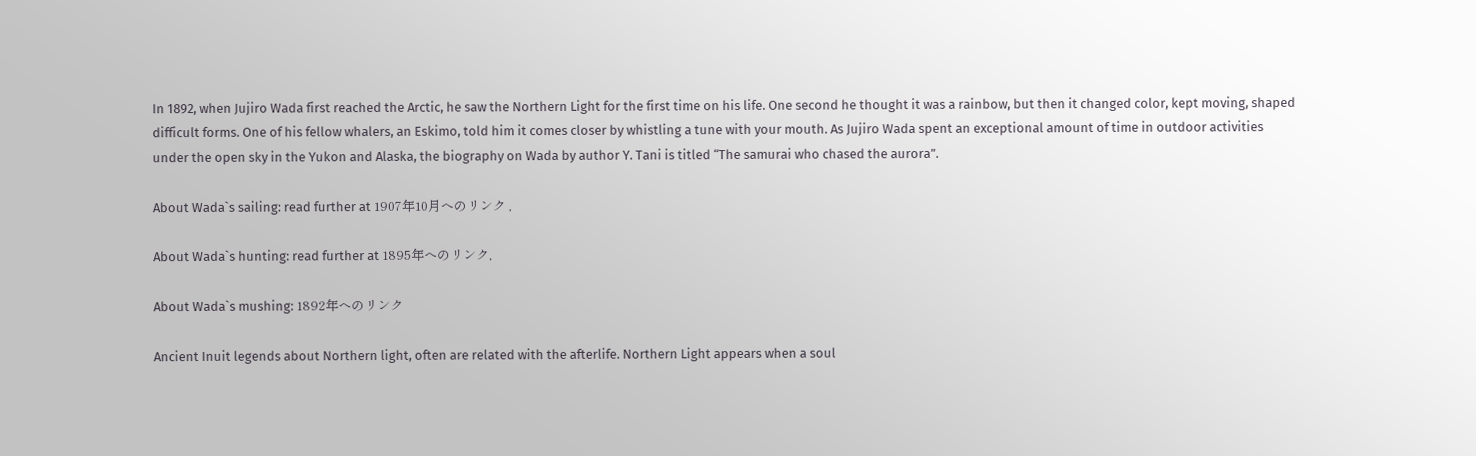In 1892, when Jujiro Wada first reached the Arctic, he saw the Northern Light for the first time on his life. One second he thought it was a rainbow, but then it changed color, kept moving, shaped difficult forms. One of his fellow whalers, an Eskimo, told him it comes closer by whistling a tune with your mouth. As Jujiro Wada spent an exceptional amount of time in outdoor activities under the open sky in the Yukon and Alaska, the biography on Wada by author Y. Tani is titled “The samurai who chased the aurora”.

About Wada`s sailing: read further at 1907年10月へのリンク ,

About Wada`s hunting: read further at 1895年へのリンク,

About Wada`s mushing: 1892年へのリンク

Ancient Inuit legends about Northern light, often are related with the afterlife. Northern Light appears when a soul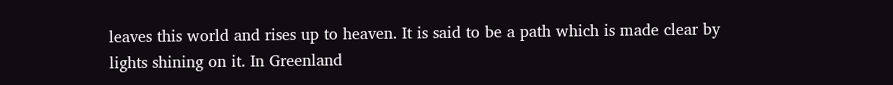leaves this world and rises up to heaven. It is said to be a path which is made clear by lights shining on it. In Greenland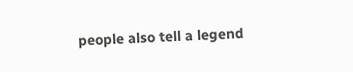people also tell a legend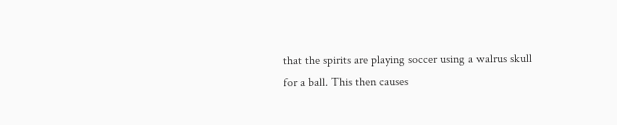that the spirits are playing soccer using a walrus skull for a ball. This then causes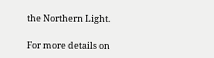the Northern Light.

For more details on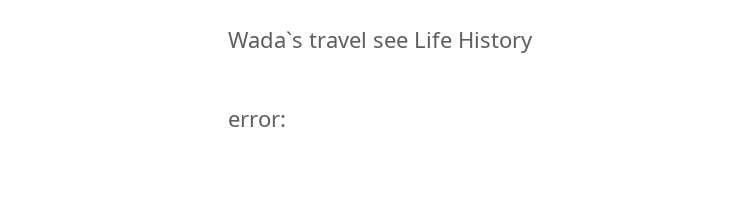Wada`s travel see Life History

error: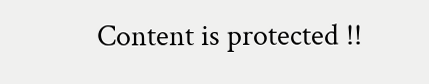Content is protected !!